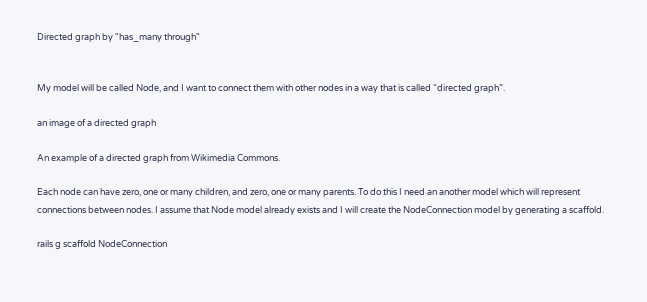Directed graph by "has_many through"


My model will be called Node, and I want to connect them with other nodes in a way that is called “directed graph”.

an image of a directed graph

An example of a directed graph from Wikimedia Commons.

Each node can have zero, one or many children, and zero, one or many parents. To do this I need an another model which will represent connections between nodes. I assume that Node model already exists and I will create the NodeConnection model by generating a scaffold.

rails g scaffold NodeConnection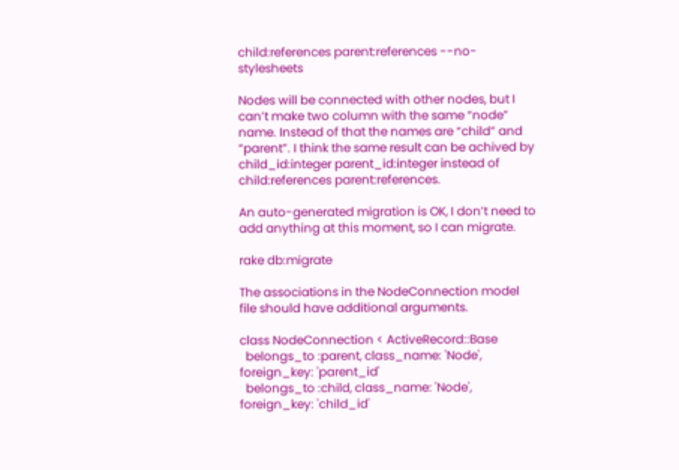child:references parent:references --no-stylesheets

Nodes will be connected with other nodes, but I can’t make two column with the same “node” name. Instead of that the names are “child” and “parent”. I think the same result can be achived by child_id:integer parent_id:integer instead of child:references parent:references.

An auto-generated migration is OK, I don’t need to add anything at this moment, so I can migrate.

rake db:migrate

The associations in the NodeConnection model file should have additional arguments.

class NodeConnection < ActiveRecord::Base
  belongs_to :parent, class_name: 'Node', foreign_key: 'parent_id'
  belongs_to :child, class_name: 'Node', foreign_key: 'child_id'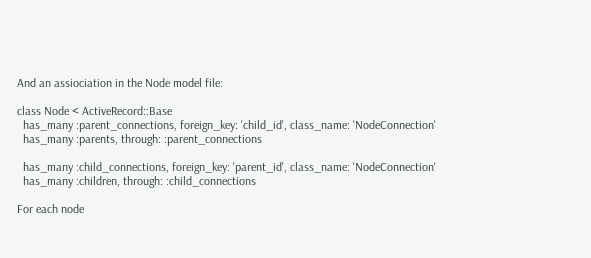And an assiociation in the Node model file:

class Node < ActiveRecord::Base
  has_many :parent_connections, foreign_key: 'child_id', class_name: 'NodeConnection'
  has_many :parents, through: :parent_connections

  has_many :child_connections, foreign_key: 'parent_id', class_name: 'NodeConnection'
  has_many :children, through: :child_connections

For each node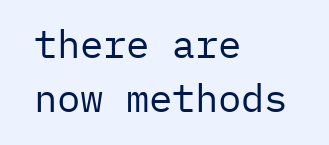there are now methods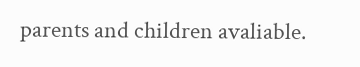parents and children avaliable.